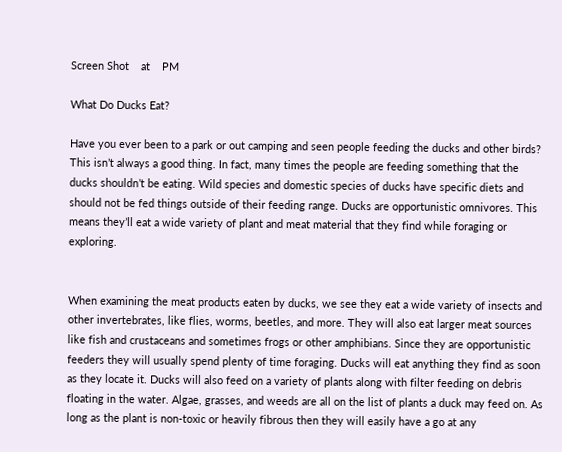Screen Shot    at    PM

What Do Ducks Eat?

Have you ever been to a park or out camping and seen people feeding the ducks and other birds? This isn’t always a good thing. In fact, many times the people are feeding something that the ducks shouldn’t be eating. Wild species and domestic species of ducks have specific diets and should not be fed things outside of their feeding range. Ducks are opportunistic omnivores. This means they’ll eat a wide variety of plant and meat material that they find while foraging or exploring.


When examining the meat products eaten by ducks, we see they eat a wide variety of insects and other invertebrates, like flies, worms, beetles, and more. They will also eat larger meat sources like fish and crustaceans and sometimes frogs or other amphibians. Since they are opportunistic feeders they will usually spend plenty of time foraging. Ducks will eat anything they find as soon as they locate it. Ducks will also feed on a variety of plants along with filter feeding on debris floating in the water. Algae, grasses, and weeds are all on the list of plants a duck may feed on. As long as the plant is non-toxic or heavily fibrous then they will easily have a go at any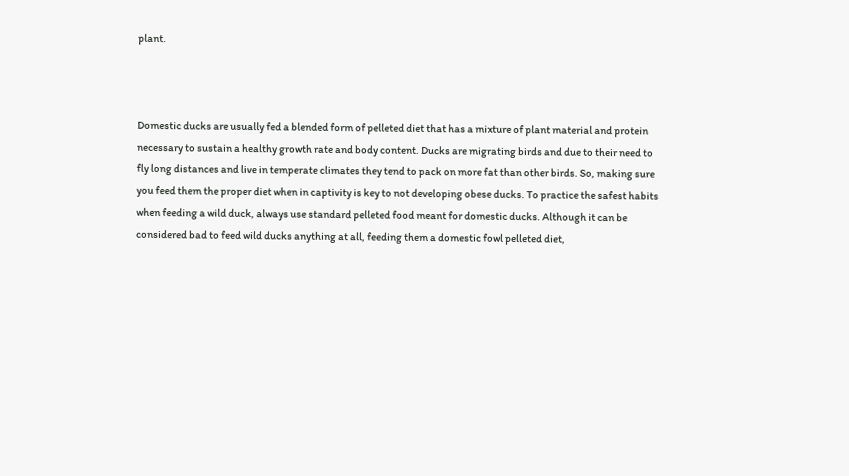plant.



Domestic ducks are usually fed a blended form of pelleted diet that has a mixture of plant material and protein necessary to sustain a healthy growth rate and body content. Ducks are migrating birds and due to their need to fly long distances and live in temperate climates they tend to pack on more fat than other birds. So, making sure you feed them the proper diet when in captivity is key to not developing obese ducks. To practice the safest habits when feeding a wild duck, always use standard pelleted food meant for domestic ducks. Although it can be considered bad to feed wild ducks anything at all, feeding them a domestic fowl pelleted diet,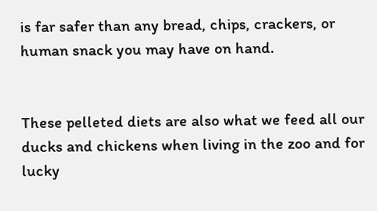is far safer than any bread, chips, crackers, or human snack you may have on hand.


These pelleted diets are also what we feed all our ducks and chickens when living in the zoo and for lucky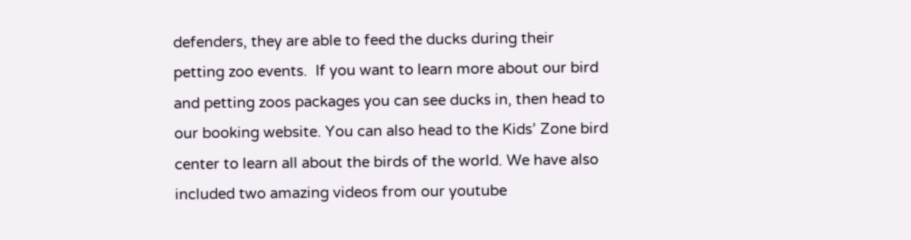defenders, they are able to feed the ducks during their petting zoo events.  If you want to learn more about our bird and petting zoos packages you can see ducks in, then head to our booking website. You can also head to the Kids’ Zone bird center to learn all about the birds of the world. We have also included two amazing videos from our youtube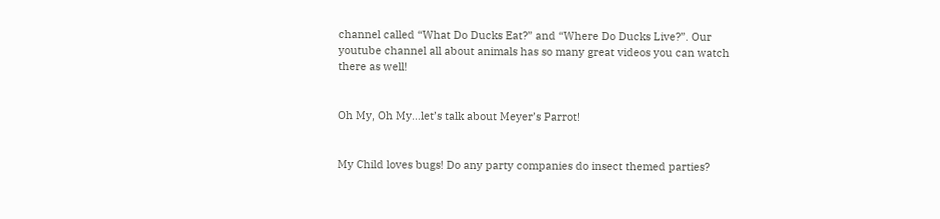channel called “What Do Ducks Eat?” and “Where Do Ducks Live?”. Our youtube channel all about animals has so many great videos you can watch there as well!


Oh My, Oh My…let’s talk about Meyer’s Parrot!


My Child loves bugs! Do any party companies do insect themed parties?